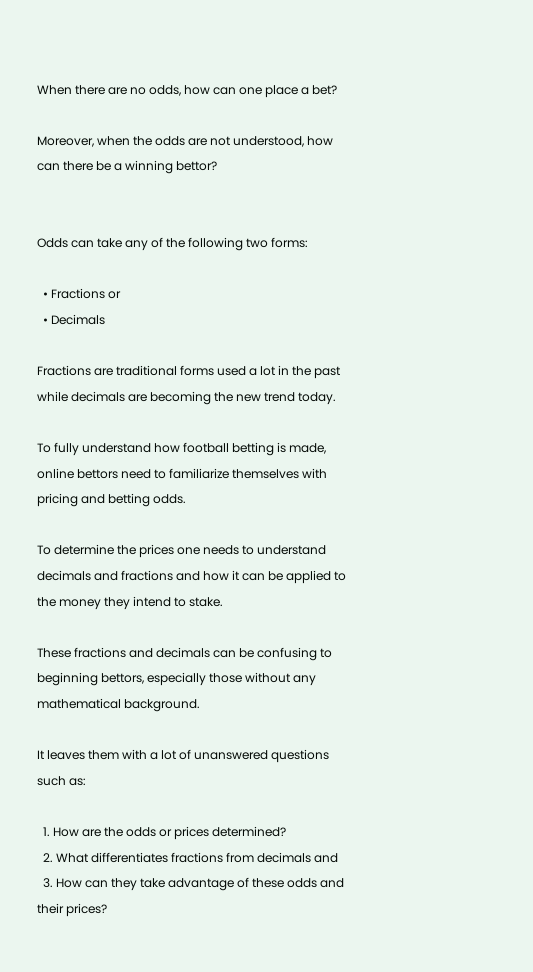When there are no odds, how can one place a bet?

Moreover, when the odds are not understood, how can there be a winning bettor?


Odds can take any of the following two forms:

  • Fractions or
  • Decimals

Fractions are traditional forms used a lot in the past while decimals are becoming the new trend today.

To fully understand how football betting is made, online bettors need to familiarize themselves with pricing and betting odds.

To determine the prices one needs to understand decimals and fractions and how it can be applied to the money they intend to stake.

These fractions and decimals can be confusing to beginning bettors, especially those without any mathematical background.

It leaves them with a lot of unanswered questions such as:

  1. How are the odds or prices determined?
  2. What differentiates fractions from decimals and
  3. How can they take advantage of these odds and their prices?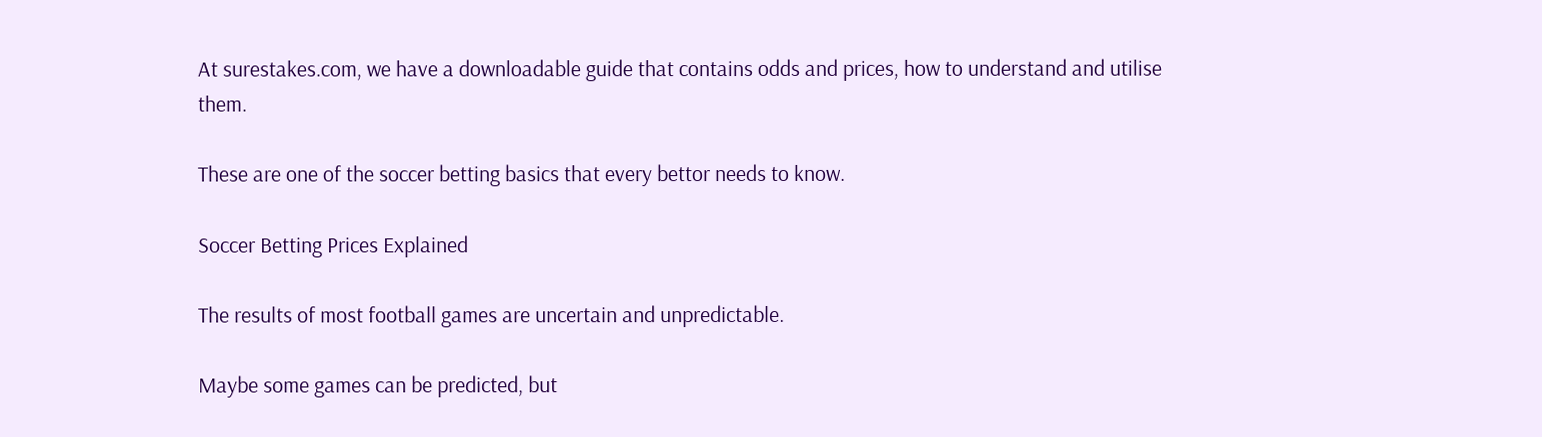At surestakes.com, we have a downloadable guide that contains odds and prices, how to understand and utilise them.

These are one of the soccer betting basics that every bettor needs to know.

Soccer Betting Prices Explained

The results of most football games are uncertain and unpredictable.

Maybe some games can be predicted, but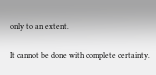only to an extent.

It cannot be done with complete certainty.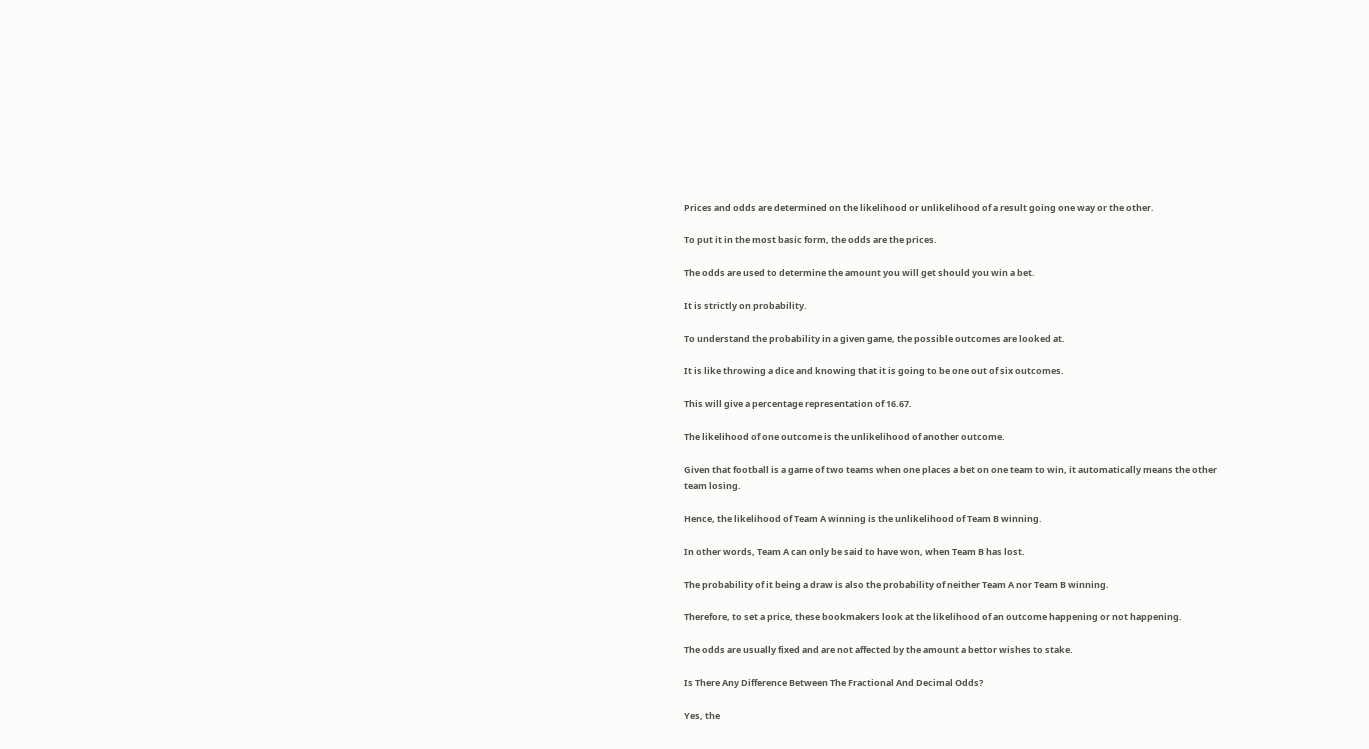Prices and odds are determined on the likelihood or unlikelihood of a result going one way or the other.

To put it in the most basic form, the odds are the prices.

The odds are used to determine the amount you will get should you win a bet.

It is strictly on probability.

To understand the probability in a given game, the possible outcomes are looked at.

It is like throwing a dice and knowing that it is going to be one out of six outcomes.

This will give a percentage representation of 16.67.

The likelihood of one outcome is the unlikelihood of another outcome.

Given that football is a game of two teams when one places a bet on one team to win, it automatically means the other team losing.

Hence, the likelihood of Team A winning is the unlikelihood of Team B winning.

In other words, Team A can only be said to have won, when Team B has lost.

The probability of it being a draw is also the probability of neither Team A nor Team B winning.

Therefore, to set a price, these bookmakers look at the likelihood of an outcome happening or not happening.

The odds are usually fixed and are not affected by the amount a bettor wishes to stake.

Is There Any Difference Between The Fractional And Decimal Odds?

Yes, the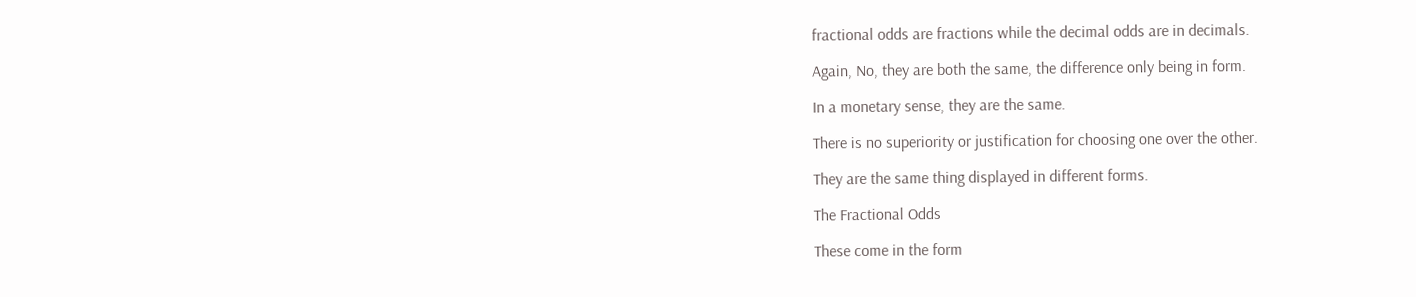fractional odds are fractions while the decimal odds are in decimals.

Again, No, they are both the same, the difference only being in form.

In a monetary sense, they are the same.

There is no superiority or justification for choosing one over the other.

They are the same thing displayed in different forms.

The Fractional Odds

These come in the form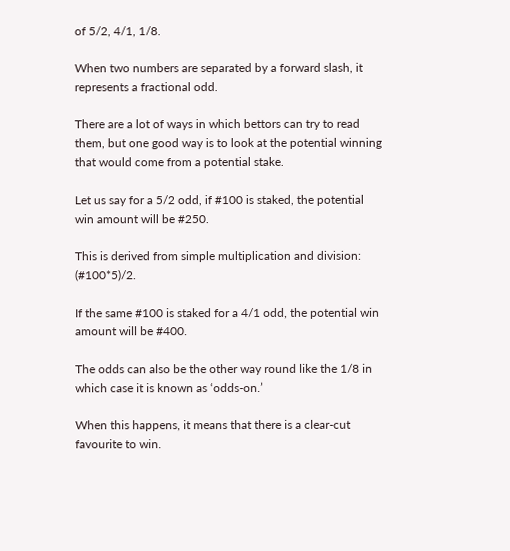of 5/2, 4/1, 1/8.

When two numbers are separated by a forward slash, it represents a fractional odd.

There are a lot of ways in which bettors can try to read them, but one good way is to look at the potential winning that would come from a potential stake.

Let us say for a 5/2 odd, if #100 is staked, the potential win amount will be #250.

This is derived from simple multiplication and division: (#100*5)/2.

If the same #100 is staked for a 4/1 odd, the potential win amount will be #400.

The odds can also be the other way round like the 1/8 in which case it is known as ‘odds-on.’

When this happens, it means that there is a clear-cut favourite to win.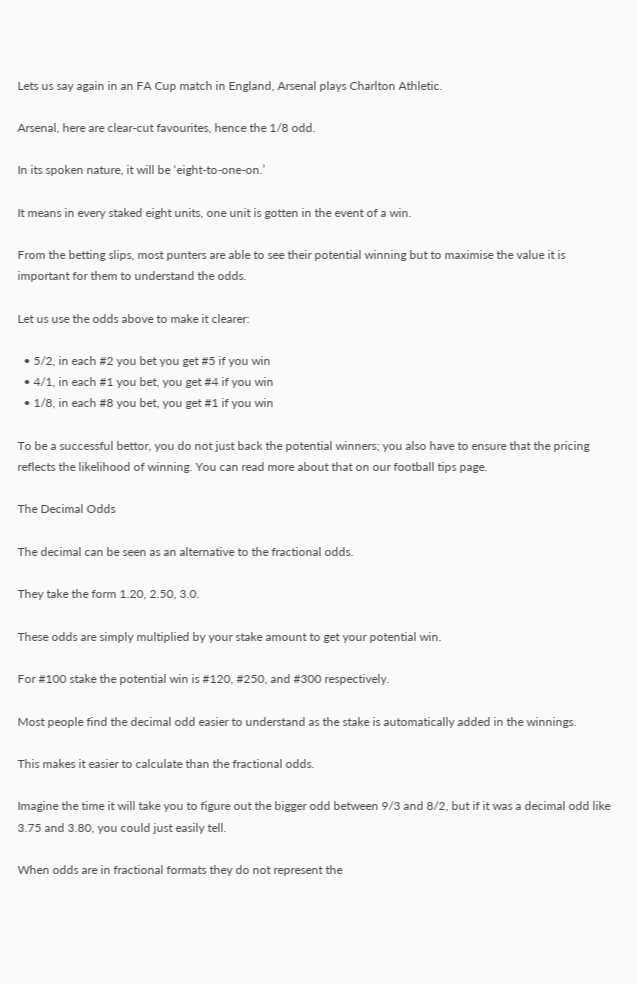Lets us say again in an FA Cup match in England, Arsenal plays Charlton Athletic.

Arsenal, here are clear-cut favourites, hence the 1/8 odd.

In its spoken nature, it will be ‘eight-to-one-on.’

It means in every staked eight units, one unit is gotten in the event of a win.

From the betting slips, most punters are able to see their potential winning but to maximise the value it is important for them to understand the odds.

Let us use the odds above to make it clearer:

  • 5/2, in each #2 you bet you get #5 if you win
  • 4/1, in each #1 you bet, you get #4 if you win
  • 1/8, in each #8 you bet, you get #1 if you win

To be a successful bettor, you do not just back the potential winners; you also have to ensure that the pricing reflects the likelihood of winning. You can read more about that on our football tips page.

The Decimal Odds

The decimal can be seen as an alternative to the fractional odds.

They take the form 1.20, 2.50, 3.0.

These odds are simply multiplied by your stake amount to get your potential win.

For #100 stake the potential win is #120, #250, and #300 respectively.

Most people find the decimal odd easier to understand as the stake is automatically added in the winnings.

This makes it easier to calculate than the fractional odds.

Imagine the time it will take you to figure out the bigger odd between 9/3 and 8/2, but if it was a decimal odd like 3.75 and 3.80, you could just easily tell.

When odds are in fractional formats they do not represent the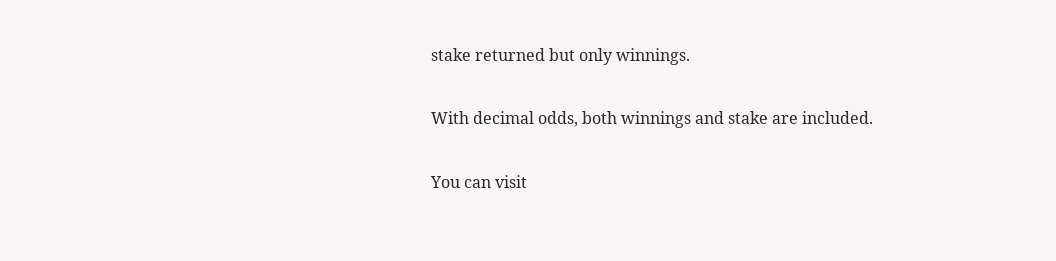stake returned but only winnings.

With decimal odds, both winnings and stake are included.

You can visit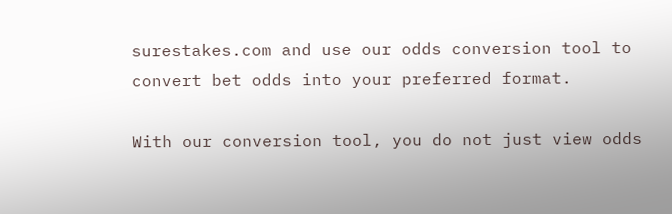surestakes.com and use our odds conversion tool to convert bet odds into your preferred format.

With our conversion tool, you do not just view odds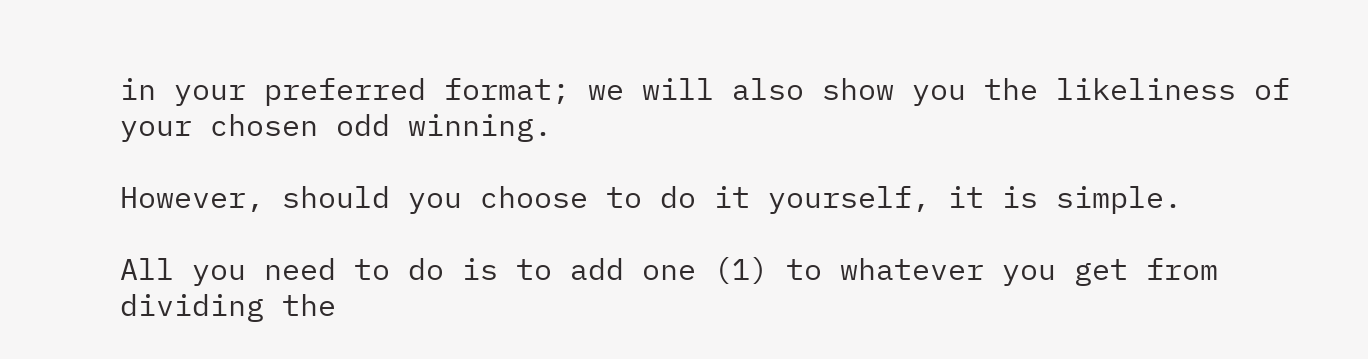in your preferred format; we will also show you the likeliness of your chosen odd winning.

However, should you choose to do it yourself, it is simple.

All you need to do is to add one (1) to whatever you get from dividing the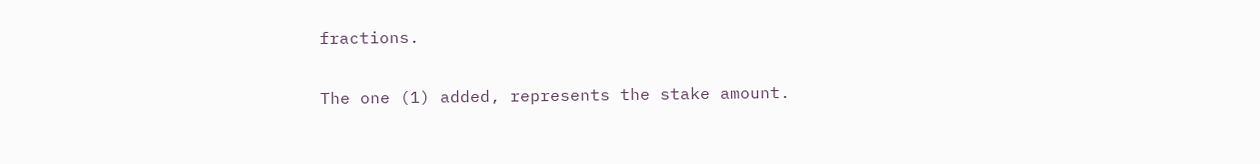fractions.

The one (1) added, represents the stake amount.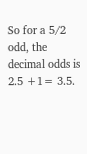So for a 5/2 odd, the decimal odds is 2.5 +1= 3.5.